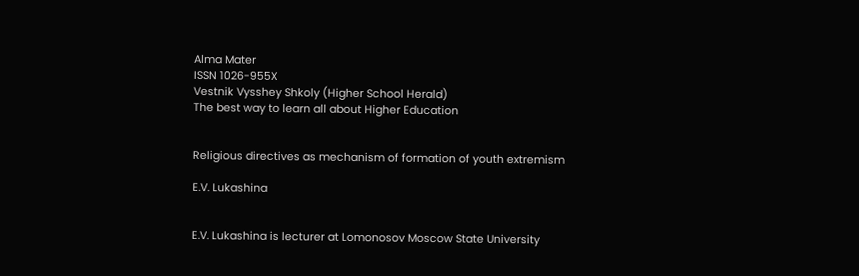Alma Mater
ISSN 1026-955X
Vestnik Vysshey Shkoly (Higher School Herald)
The best way to learn all about Higher Education


Religious directives as mechanism of formation of youth extremism

E.V. Lukashina


E.V. Lukashina is lecturer at Lomonosov Moscow State University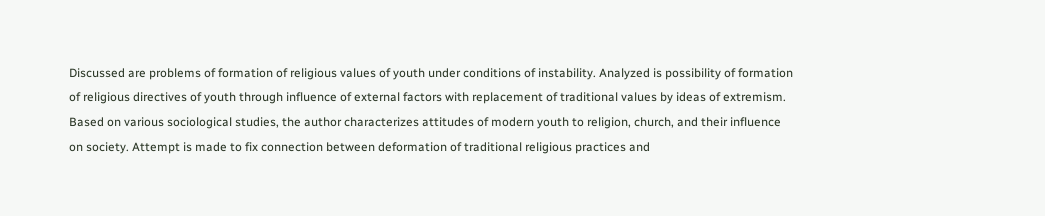Discussed are problems of formation of religious values of youth under conditions of instability. Analyzed is possibility of formation of religious directives of youth through influence of external factors with replacement of traditional values by ideas of extremism. Based on various sociological studies, the author characterizes attitudes of modern youth to religion, church, and their influence on society. Attempt is made to fix connection between deformation of traditional religious practices and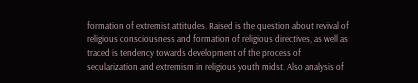formation of extremist attitudes. Raised is the question about revival of religious consciousness and formation of religious directives, as well as traced is tendency towards development of the process of secularization and extremism in religious youth midst. Also analysis of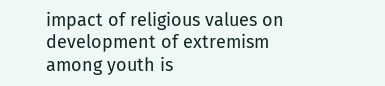impact of religious values on development of extremism among youth is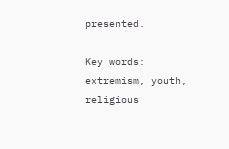presented.

Key words: extremism, youth, religious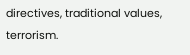directives, traditional values, terrorism.